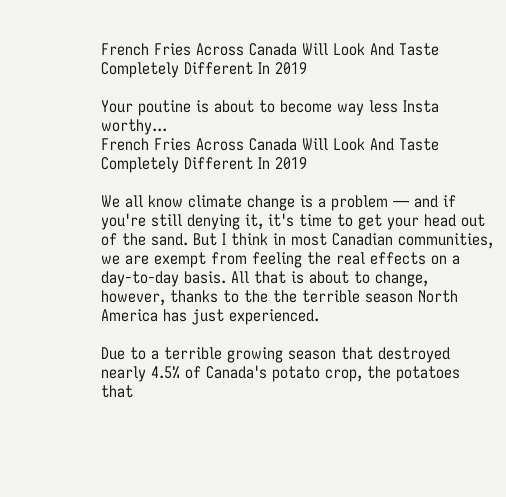French Fries Across Canada Will Look And Taste Completely Different In 2019

Your poutine is about to become way less Insta worthy...
French Fries Across Canada Will Look And Taste Completely Different In 2019

We all know climate change is a problem — and if you're still denying it, it's time to get your head out of the sand. But I think in most Canadian communities, we are exempt from feeling the real effects on a day-to-day basis. All that is about to change, however, thanks to the the terrible season North America has just experienced.

Due to a terrible growing season that destroyed nearly 4.5% of Canada's potato crop, the potatoes that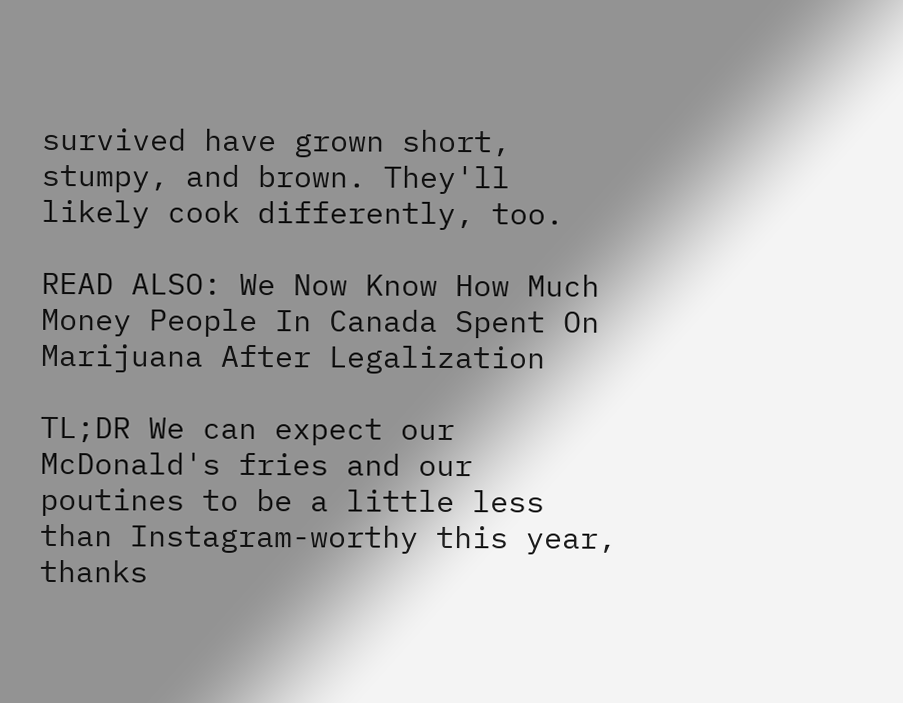survived have grown short, stumpy, and brown. They'll likely cook differently, too.

READ ALSO: We Now Know How Much Money People In Canada Spent On Marijuana After Legalization

TL;DR We can expect our McDonald's fries and our poutines to be a little less than Instagram-worthy this year, thanks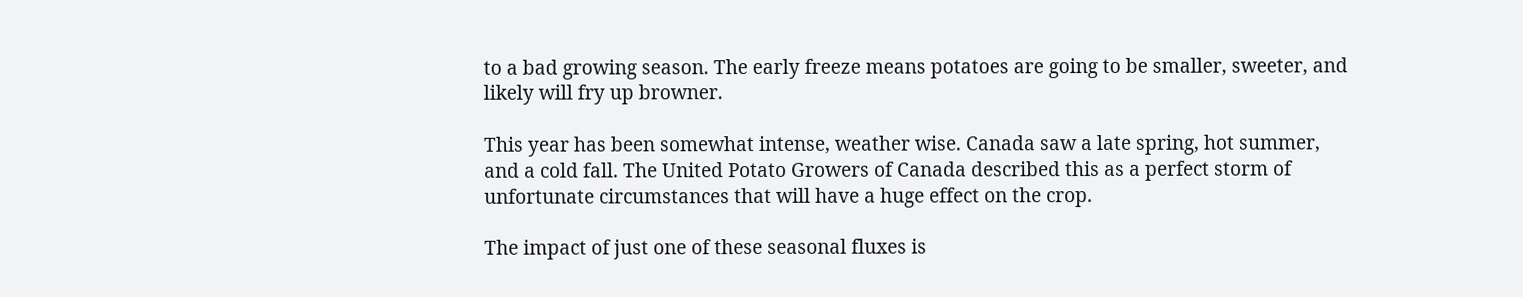to a bad growing season. The early freeze means potatoes are going to be smaller, sweeter, and likely will fry up browner.

This year has been somewhat intense, weather wise. Canada saw a late spring, hot summer, and a cold fall. The United Potato Growers of Canada described this as a perfect storm of unfortunate circumstances that will have a huge effect on the crop.

The impact of just one of these seasonal fluxes is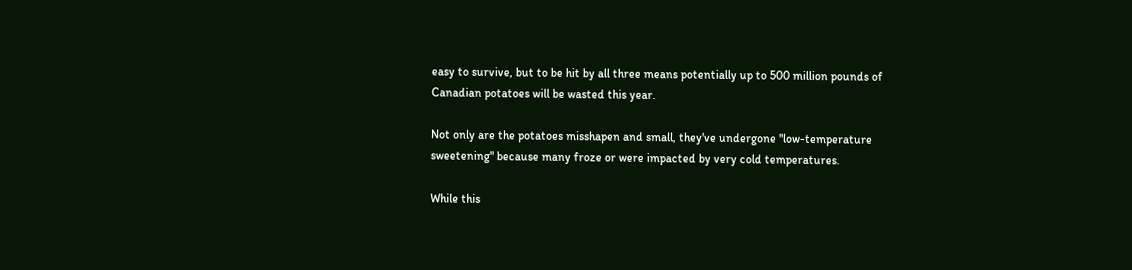easy to survive, but to be hit by all three means potentially up to 500 million pounds of Canadian potatoes will be wasted this year.

Not only are the potatoes misshapen and small, they've undergone "low-temperature sweetening" because many froze or were impacted by very cold temperatures.

While this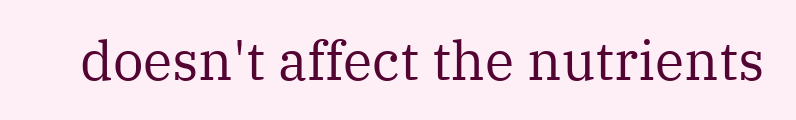doesn't affect the nutrients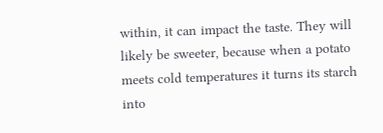within, it can impact the taste. They will likely be sweeter, because when a potato meets cold temperatures it turns its starch into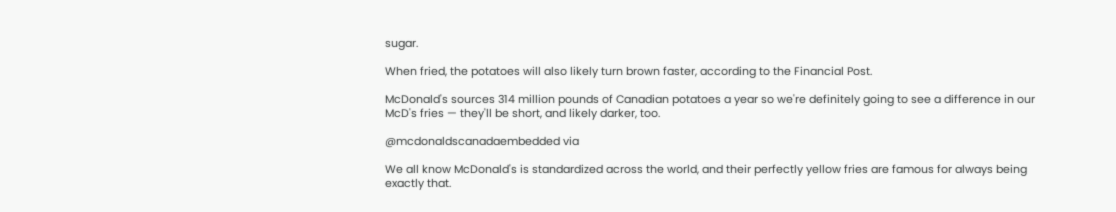sugar.

When fried, the potatoes will also likely turn brown faster, according to the Financial Post.

McDonald's sources 314 million pounds of Canadian potatoes a year so we're definitely going to see a difference in our McD's fries — they'll be short, and likely darker, too.

@mcdonaldscanadaembedded via

We all know McDonald's is standardized across the world, and their perfectly yellow fries are famous for always being exactly that.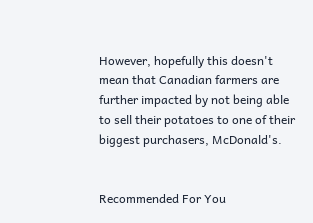However, hopefully this doesn't mean that Canadian farmers are further impacted by not being able to sell their potatoes to one of their biggest purchasers, McDonald's.


Recommended For You